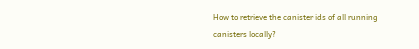How to retrieve the canister ids of all running canisters locally?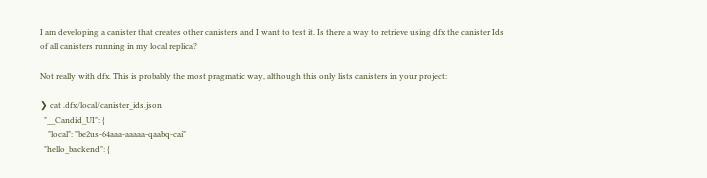I am developing a canister that creates other canisters and I want to test it. Is there a way to retrieve using dfx the canister Ids of all canisters running in my local replica?

Not really with dfx. This is probably the most pragmatic way, although this only lists canisters in your project:

❯ cat .dfx/local/canister_ids.json
  "__Candid_UI": {
    "local": "be2us-64aaa-aaaaa-qaabq-cai"
  "hello_backend": {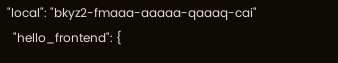"local": "bkyz2-fmaaa-aaaaa-qaaaq-cai"
  "hello_frontend": {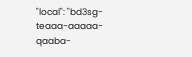"local": "bd3sg-teaaa-aaaaa-qaaba-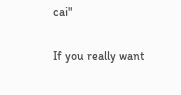cai"

If you really want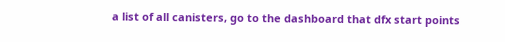a list of all canisters, go to the dashboard that dfx start points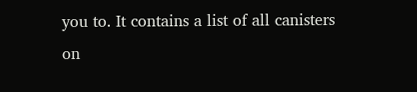you to. It contains a list of all canisters on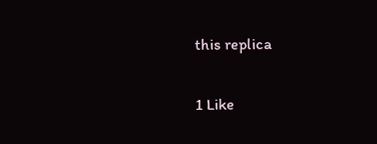this replica

1 Like